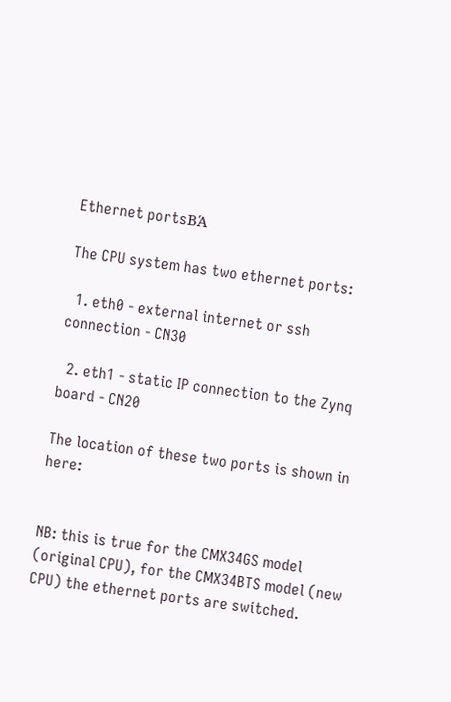Ethernet portsΒΆ

The CPU system has two ethernet ports:

  1. eth0 - external internet or ssh connection - CN30

  2. eth1 - static IP connection to the Zynq board - CN20

The location of these two ports is shown in here:


NB: this is true for the CMX34GS model (original CPU), for the CMX34BTS model (new CPU) the ethernet ports are switched.